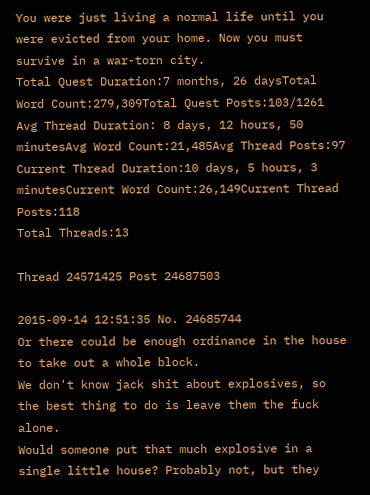You were just living a normal life until you were evicted from your home. Now you must survive in a war-torn city.
Total Quest Duration:7 months, 26 daysTotal Word Count:279,309Total Quest Posts:103/1261
Avg Thread Duration: 8 days, 12 hours, 50 minutesAvg Word Count:21,485Avg Thread Posts:97
Current Thread Duration:10 days, 5 hours, 3 minutesCurrent Word Count:26,149Current Thread Posts:118
Total Threads:13

Thread 24571425 Post 24687503

2015-09-14 12:51:35 No. 24685744
Or there could be enough ordinance in the house to take out a whole block.
We don't know jack shit about explosives, so the best thing to do is leave them the fuck alone.
Would someone put that much explosive in a single little house? Probably not, but they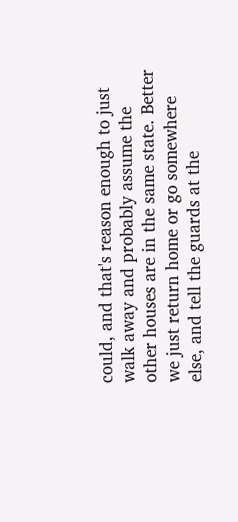could, and that's reason enough to just walk away and probably assume the other houses are in the same state. Better we just return home or go somewhere else, and tell the guards at the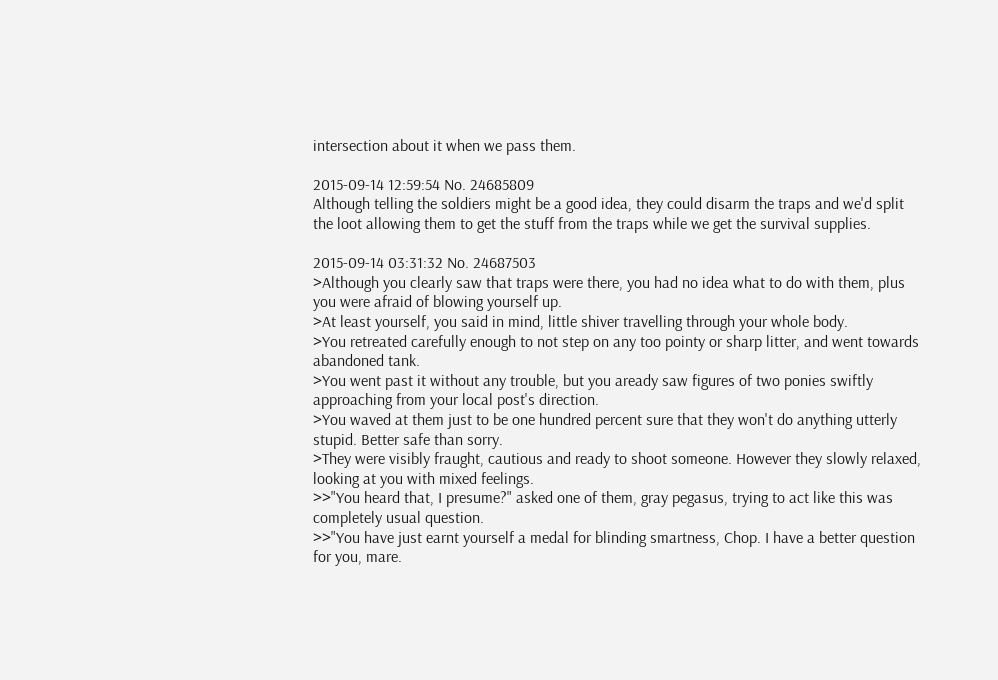intersection about it when we pass them.

2015-09-14 12:59:54 No. 24685809
Although telling the soldiers might be a good idea, they could disarm the traps and we'd split the loot allowing them to get the stuff from the traps while we get the survival supplies.

2015-09-14 03:31:32 No. 24687503
>Although you clearly saw that traps were there, you had no idea what to do with them, plus you were afraid of blowing yourself up.
>At least yourself, you said in mind, little shiver travelling through your whole body.
>You retreated carefully enough to not step on any too pointy or sharp litter, and went towards abandoned tank.
>You went past it without any trouble, but you aready saw figures of two ponies swiftly approaching from your local post's direction.
>You waved at them just to be one hundred percent sure that they won't do anything utterly stupid. Better safe than sorry.
>They were visibly fraught, cautious and ready to shoot someone. However they slowly relaxed, looking at you with mixed feelings.
>>"You heard that, I presume?" asked one of them, gray pegasus, trying to act like this was completely usual question.
>>"You have just earnt yourself a medal for blinding smartness, Chop. I have a better question for you, mare.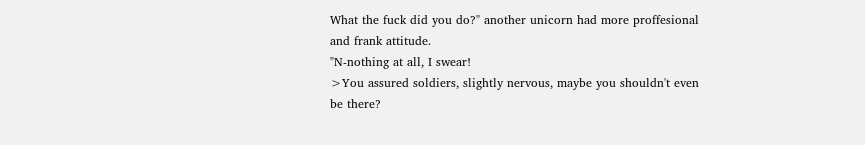What the fuck did you do?" another unicorn had more proffesional and frank attitude.
"N-nothing at all, I swear!
>You assured soldiers, slightly nervous, maybe you shouldn't even be there?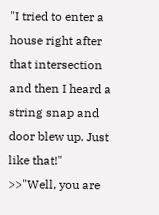"I tried to enter a house right after that intersection and then I heard a string snap and door blew up. Just like that!"
>>"Well, you are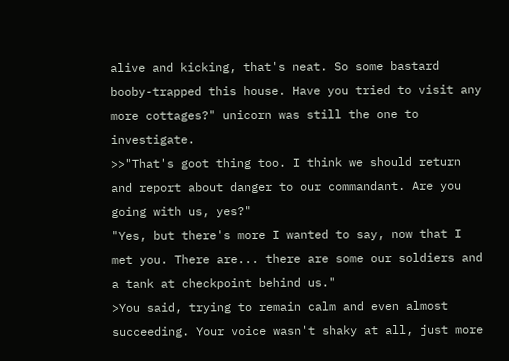alive and kicking, that's neat. So some bastard booby-trapped this house. Have you tried to visit any more cottages?" unicorn was still the one to investigate.
>>"That's goot thing too. I think we should return and report about danger to our commandant. Are you going with us, yes?"
"Yes, but there's more I wanted to say, now that I met you. There are... there are some our soldiers and a tank at checkpoint behind us."
>You said, trying to remain calm and even almost succeeding. Your voice wasn't shaky at all, just more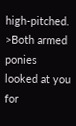high-pitched.
>Both armed ponies looked at you for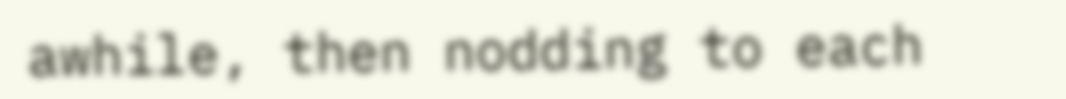awhile, then nodding to each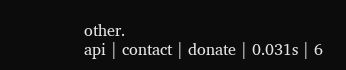other.
api | contact | donate | 0.031s | 6